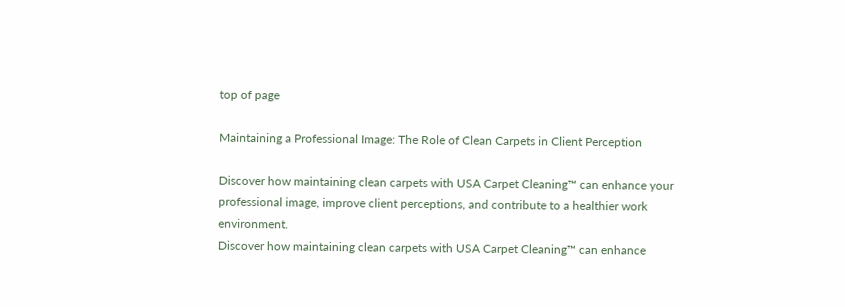top of page

Maintaining a Professional Image: The Role of Clean Carpets in Client Perception

Discover how maintaining clean carpets with USA Carpet Cleaning™ can enhance your professional image, improve client perceptions, and contribute to a healthier work environment.
Discover how maintaining clean carpets with USA Carpet Cleaning™ can enhance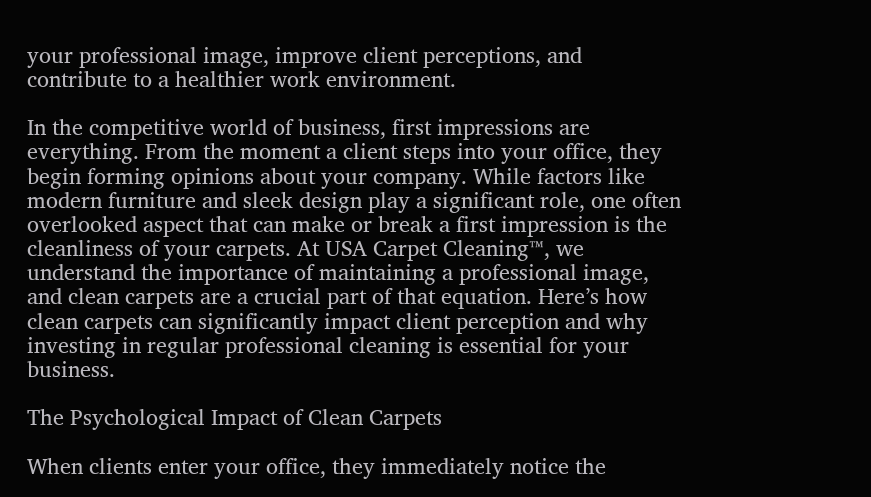your professional image, improve client perceptions, and contribute to a healthier work environment.

In the competitive world of business, first impressions are everything. From the moment a client steps into your office, they begin forming opinions about your company. While factors like modern furniture and sleek design play a significant role, one often overlooked aspect that can make or break a first impression is the cleanliness of your carpets. At USA Carpet Cleaning™, we understand the importance of maintaining a professional image, and clean carpets are a crucial part of that equation. Here’s how clean carpets can significantly impact client perception and why investing in regular professional cleaning is essential for your business.

The Psychological Impact of Clean Carpets

When clients enter your office, they immediately notice the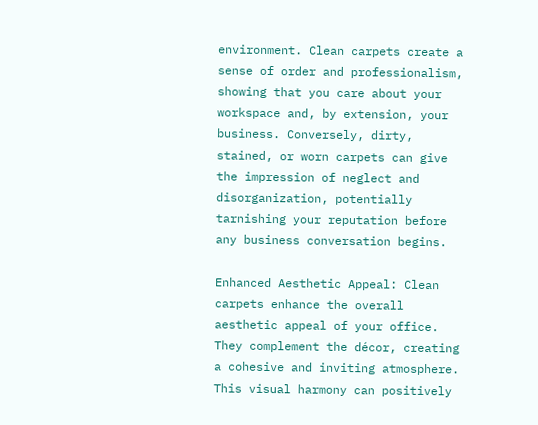environment. Clean carpets create a sense of order and professionalism, showing that you care about your workspace and, by extension, your business. Conversely, dirty, stained, or worn carpets can give the impression of neglect and disorganization, potentially tarnishing your reputation before any business conversation begins.

Enhanced Aesthetic Appeal: Clean carpets enhance the overall aesthetic appeal of your office. They complement the décor, creating a cohesive and inviting atmosphere. This visual harmony can positively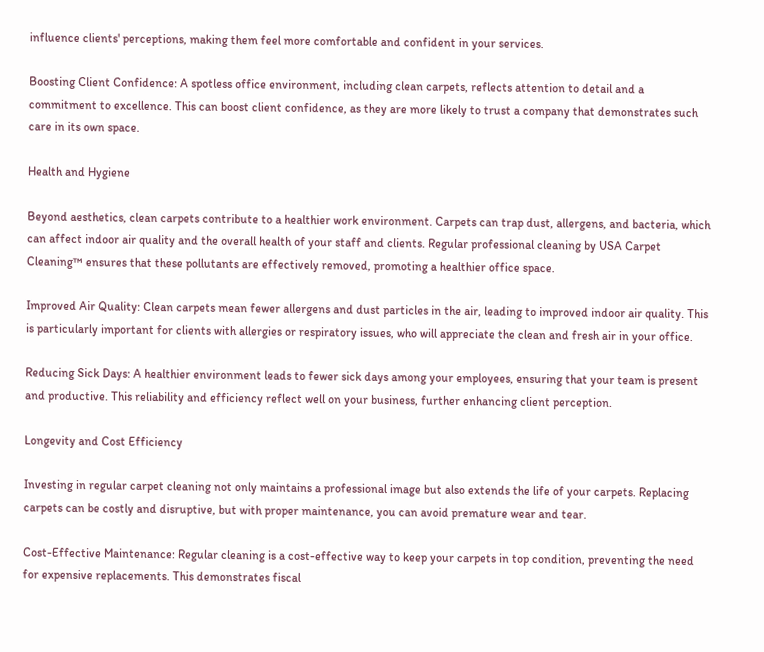influence clients' perceptions, making them feel more comfortable and confident in your services.

Boosting Client Confidence: A spotless office environment, including clean carpets, reflects attention to detail and a commitment to excellence. This can boost client confidence, as they are more likely to trust a company that demonstrates such care in its own space.

Health and Hygiene

Beyond aesthetics, clean carpets contribute to a healthier work environment. Carpets can trap dust, allergens, and bacteria, which can affect indoor air quality and the overall health of your staff and clients. Regular professional cleaning by USA Carpet Cleaning™ ensures that these pollutants are effectively removed, promoting a healthier office space.

Improved Air Quality: Clean carpets mean fewer allergens and dust particles in the air, leading to improved indoor air quality. This is particularly important for clients with allergies or respiratory issues, who will appreciate the clean and fresh air in your office.

Reducing Sick Days: A healthier environment leads to fewer sick days among your employees, ensuring that your team is present and productive. This reliability and efficiency reflect well on your business, further enhancing client perception.

Longevity and Cost Efficiency

Investing in regular carpet cleaning not only maintains a professional image but also extends the life of your carpets. Replacing carpets can be costly and disruptive, but with proper maintenance, you can avoid premature wear and tear.

Cost-Effective Maintenance: Regular cleaning is a cost-effective way to keep your carpets in top condition, preventing the need for expensive replacements. This demonstrates fiscal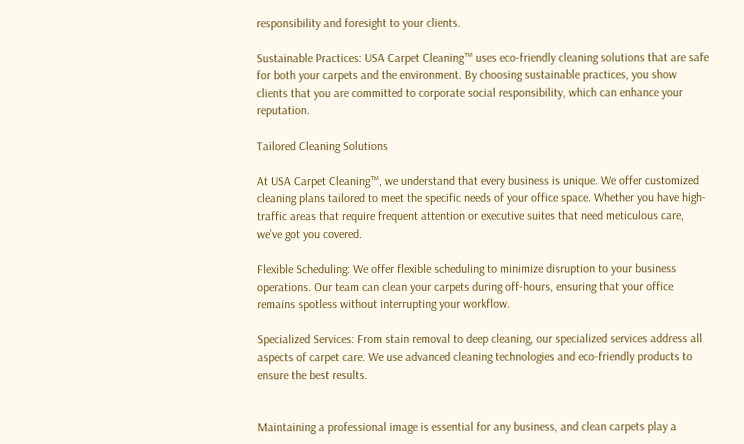responsibility and foresight to your clients.

Sustainable Practices: USA Carpet Cleaning™ uses eco-friendly cleaning solutions that are safe for both your carpets and the environment. By choosing sustainable practices, you show clients that you are committed to corporate social responsibility, which can enhance your reputation.

Tailored Cleaning Solutions

At USA Carpet Cleaning™, we understand that every business is unique. We offer customized cleaning plans tailored to meet the specific needs of your office space. Whether you have high-traffic areas that require frequent attention or executive suites that need meticulous care, we’ve got you covered.

Flexible Scheduling: We offer flexible scheduling to minimize disruption to your business operations. Our team can clean your carpets during off-hours, ensuring that your office remains spotless without interrupting your workflow.

Specialized Services: From stain removal to deep cleaning, our specialized services address all aspects of carpet care. We use advanced cleaning technologies and eco-friendly products to ensure the best results.


Maintaining a professional image is essential for any business, and clean carpets play a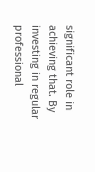significant role in achieving that. By investing in regular professional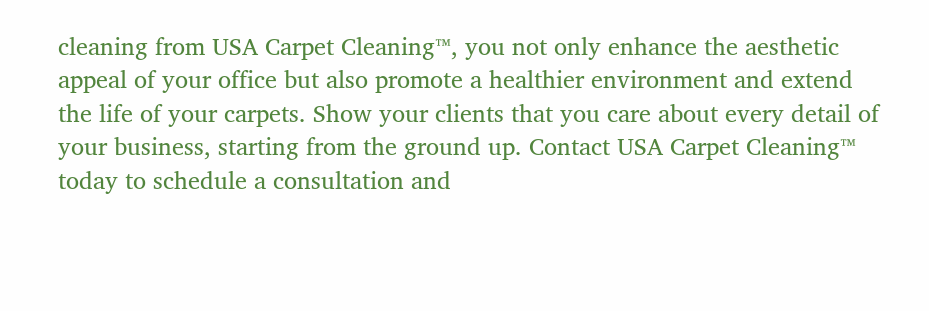cleaning from USA Carpet Cleaning™, you not only enhance the aesthetic appeal of your office but also promote a healthier environment and extend the life of your carpets. Show your clients that you care about every detail of your business, starting from the ground up. Contact USA Carpet Cleaning™ today to schedule a consultation and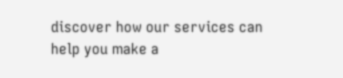discover how our services can help you make a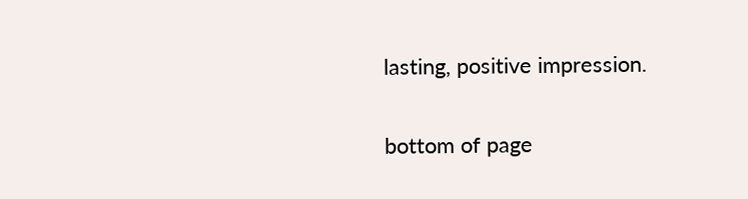lasting, positive impression.


bottom of page